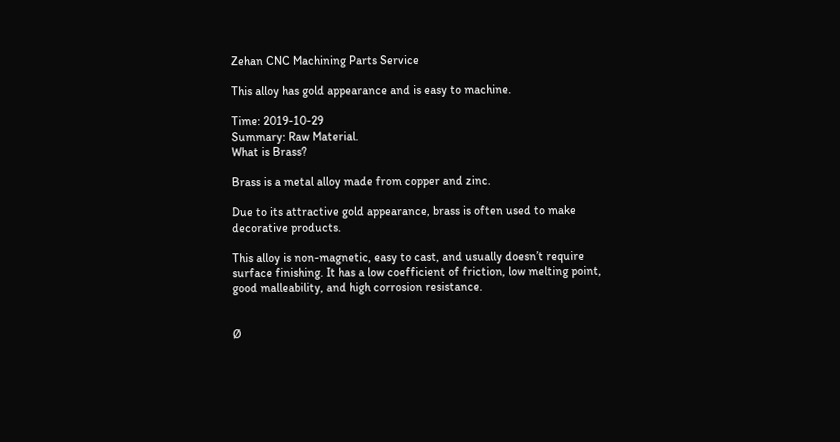Zehan CNC Machining Parts Service

This alloy has gold appearance and is easy to machine.

Time: 2019-10-29
Summary: Raw Material.
What is Brass?

Brass is a metal alloy made from copper and zinc.

Due to its attractive gold appearance, brass is often used to make decorative products.

This alloy is non-magnetic, easy to cast, and usually doesn’t require surface finishing. It has a low coefficient of friction, low melting point, good malleability, and high corrosion resistance.


Ø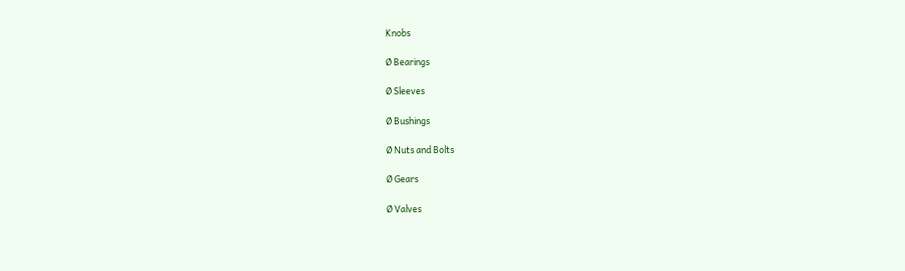Knobs

Ø Bearings

Ø Sleeves

Ø Bushings

Ø Nuts and Bolts

Ø Gears

Ø Valves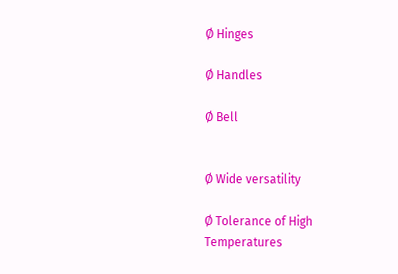Ø Hinges

Ø Handles

Ø Bell


Ø Wide versatility

Ø Tolerance of High Temperatures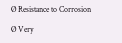Ø Resistance to Corrosion

Ø Very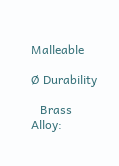Malleable

Ø Durability

   Brass Alloy: